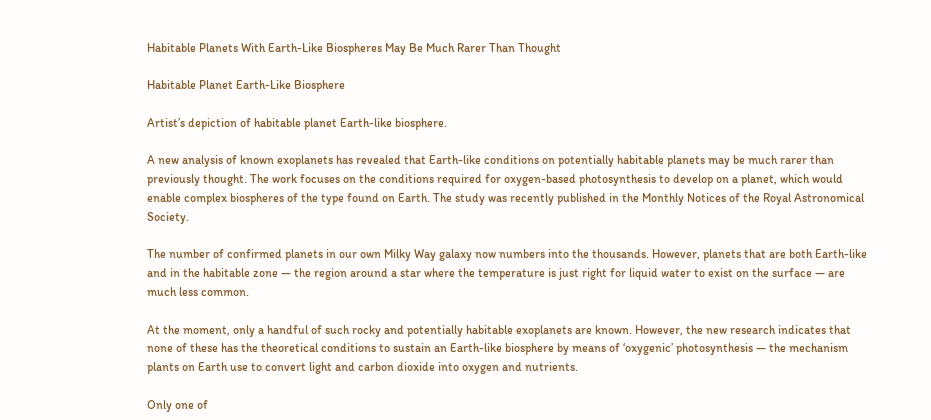Habitable Planets With Earth-Like Biospheres May Be Much Rarer Than Thought

Habitable Planet Earth-Like Biosphere

Artist’s depiction of habitable planet Earth-like biosphere.

A new analysis of known exoplanets has revealed that Earth-like conditions on potentially habitable planets may be much rarer than previously thought. The work focuses on the conditions required for oxygen-based photosynthesis to develop on a planet, which would enable complex biospheres of the type found on Earth. The study was recently published in the Monthly Notices of the Royal Astronomical Society.

The number of confirmed planets in our own Milky Way galaxy now numbers into the thousands. However, planets that are both Earth-like and in the habitable zone — the region around a star where the temperature is just right for liquid water to exist on the surface — are much less common.

At the moment, only a handful of such rocky and potentially habitable exoplanets are known. However, the new research indicates that none of these has the theoretical conditions to sustain an Earth-like biosphere by means of ‘oxygenic’ photosynthesis — the mechanism plants on Earth use to convert light and carbon dioxide into oxygen and nutrients.

Only one of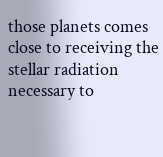those planets comes close to receiving the stellar radiation necessary to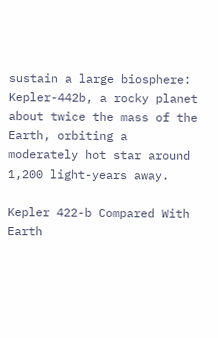sustain a large biosphere: Kepler-442b, a rocky planet about twice the mass of the Earth, orbiting a moderately hot star around 1,200 light-years away.

Kepler 422-b Compared With Earth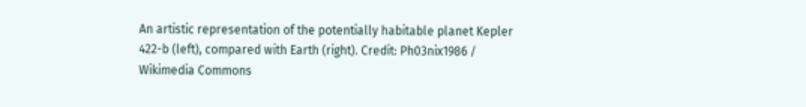An artistic representation of the potentially habitable planet Kepler 422-b (left), compared with Earth (right). Credit: Ph03nix1986 / Wikimedia Commons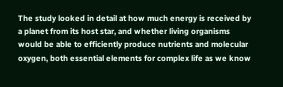The study looked in detail at how much energy is received by a planet from its host star, and whether living organisms would be able to efficiently produce nutrients and molecular oxygen, both essential elements for complex life as we know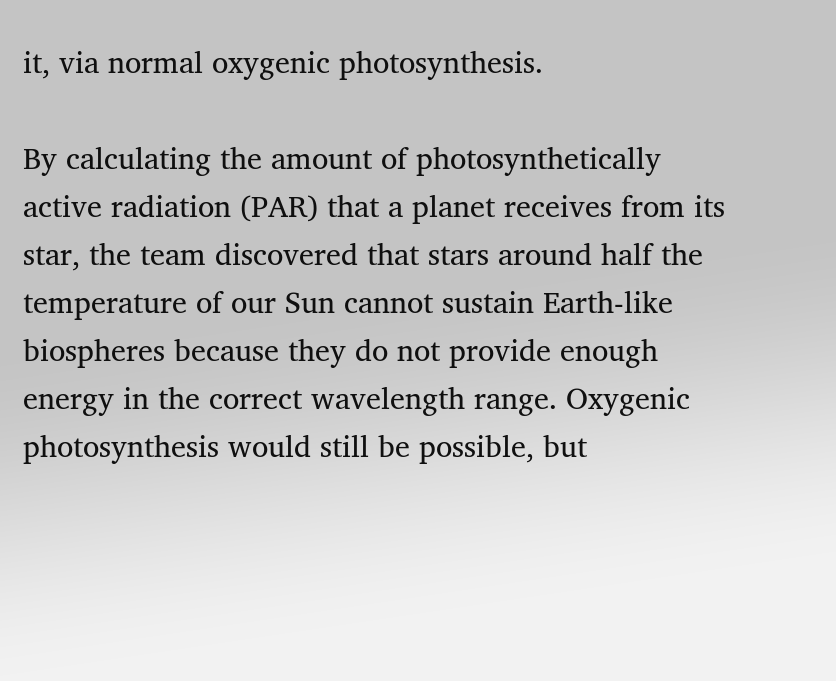it, via normal oxygenic photosynthesis.

By calculating the amount of photosynthetically active radiation (PAR) that a planet receives from its star, the team discovered that stars around half the temperature of our Sun cannot sustain Earth-like biospheres because they do not provide enough energy in the correct wavelength range. Oxygenic photosynthesis would still be possible, but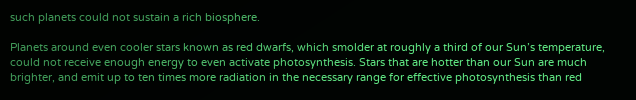such planets could not sustain a rich biosphere.

Planets around even cooler stars known as red dwarfs, which smolder at roughly a third of our Sun’s temperature, could not receive enough energy to even activate photosynthesis. Stars that are hotter than our Sun are much brighter, and emit up to ten times more radiation in the necessary range for effective photosynthesis than red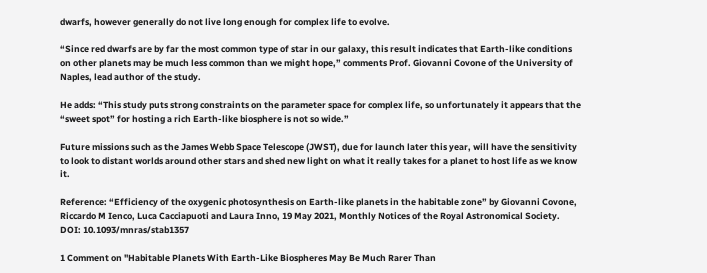dwarfs, however generally do not live long enough for complex life to evolve.

“Since red dwarfs are by far the most common type of star in our galaxy, this result indicates that Earth-like conditions on other planets may be much less common than we might hope,” comments Prof. Giovanni Covone of the University of Naples, lead author of the study.

He adds: “This study puts strong constraints on the parameter space for complex life, so unfortunately it appears that the “sweet spot” for hosting a rich Earth-like biosphere is not so wide.”

Future missions such as the James Webb Space Telescope (JWST), due for launch later this year, will have the sensitivity to look to distant worlds around other stars and shed new light on what it really takes for a planet to host life as we know it.

Reference: “Efficiency of the oxygenic photosynthesis on Earth-like planets in the habitable zone” by Giovanni Covone, Riccardo M Ienco, Luca Cacciapuoti and Laura Inno, 19 May 2021, Monthly Notices of the Royal Astronomical Society.
DOI: 10.1093/mnras/stab1357

1 Comment on "Habitable Planets With Earth-Like Biospheres May Be Much Rarer Than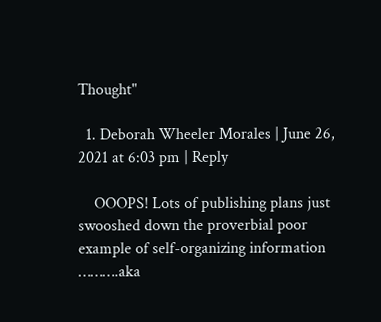Thought"

  1. Deborah Wheeler Morales | June 26, 2021 at 6:03 pm | Reply

    OOOPS! Lots of publishing plans just swooshed down the proverbial poor example of self-organizing information ……….aka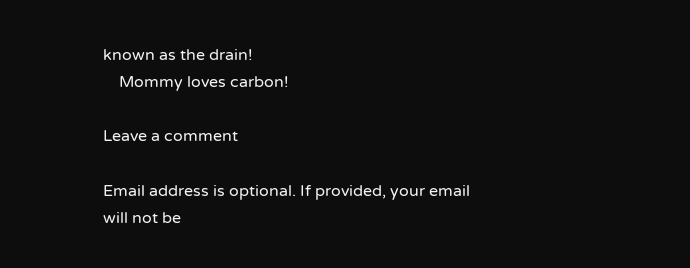known as the drain!
    Mommy loves carbon!

Leave a comment

Email address is optional. If provided, your email will not be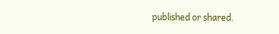published or shared.